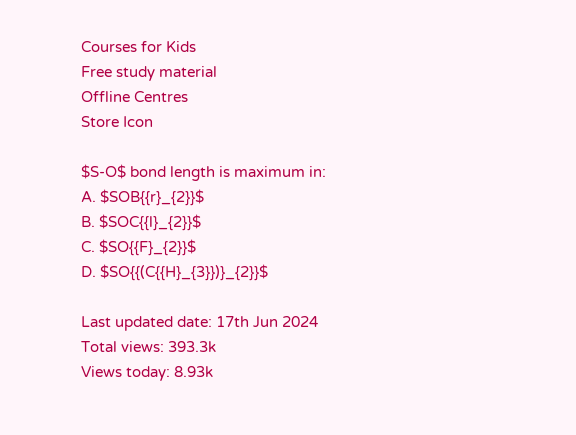Courses for Kids
Free study material
Offline Centres
Store Icon

$S-O$ bond length is maximum in:
A. $SOB{{r}_{2}}$
B. $SOC{{l}_{2}}$
C. $SO{{F}_{2}}$
D. $SO{{(C{{H}_{3}})}_{2}}$

Last updated date: 17th Jun 2024
Total views: 393.3k
Views today: 8.93k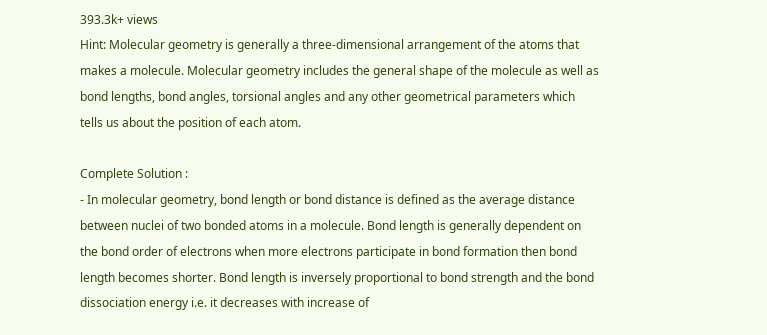393.3k+ views
Hint: Molecular geometry is generally a three-dimensional arrangement of the atoms that makes a molecule. Molecular geometry includes the general shape of the molecule as well as bond lengths, bond angles, torsional angles and any other geometrical parameters which tells us about the position of each atom.

Complete Solution :
- In molecular geometry, bond length or bond distance is defined as the average distance between nuclei of two bonded atoms in a molecule. Bond length is generally dependent on the bond order of electrons when more electrons participate in bond formation then bond length becomes shorter. Bond length is inversely proportional to bond strength and the bond dissociation energy i.e. it decreases with increase of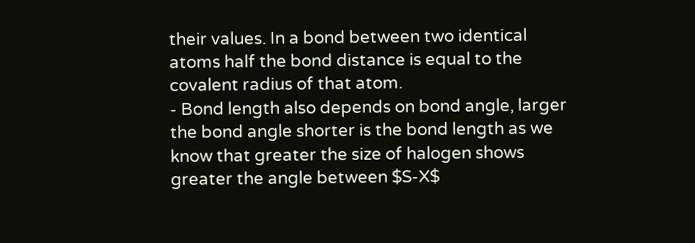their values. In a bond between two identical atoms half the bond distance is equal to the covalent radius of that atom.
- Bond length also depends on bond angle, larger the bond angle shorter is the bond length as we know that greater the size of halogen shows greater the angle between $S-X$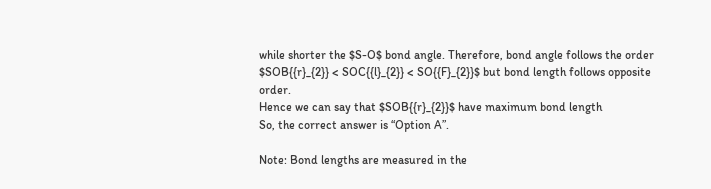while shorter the $S-O$ bond angle. Therefore, bond angle follows the order $SOB{{r}_{2}} < SOC{{l}_{2}} < SO{{F}_{2}}$ but bond length follows opposite order.
Hence we can say that $SOB{{r}_{2}}$ have maximum bond length
So, the correct answer is “Option A”.

Note: Bond lengths are measured in the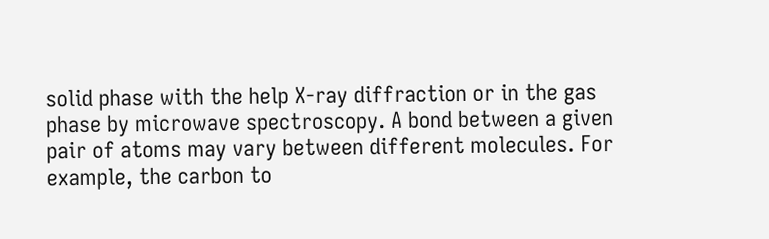solid phase with the help X-ray diffraction or in the gas phase by microwave spectroscopy. A bond between a given pair of atoms may vary between different molecules. For example, the carbon to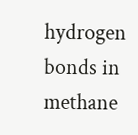hydrogen bonds in methane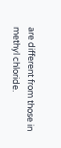are different from those in methyl chloride.